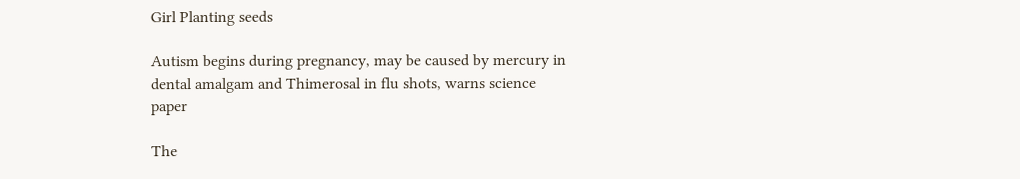Girl Planting seeds

Autism begins during pregnancy, may be caused by mercury in dental amalgam and Thimerosal in flu shots, warns science paper

The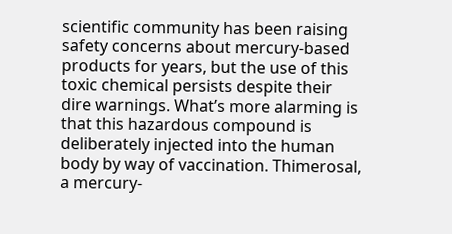scientific community has been raising safety concerns about mercury-based products for years, but the use of this toxic chemical persists despite their dire warnings. What’s more alarming is that this hazardous compound is deliberately injected into the human body by way of vaccination. Thimerosal, a mercury-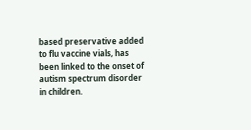based preservative added to flu vaccine vials, has been linked to the onset of autism spectrum disorder in children.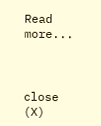Read more...



close (X)